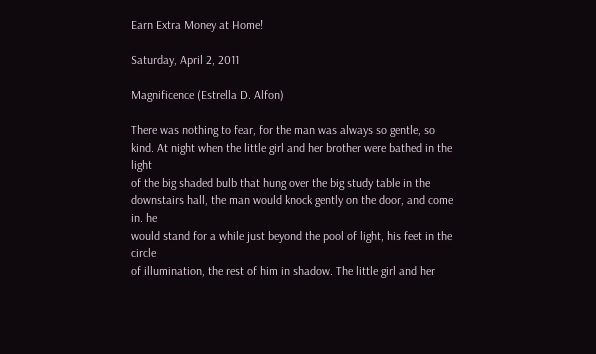Earn Extra Money at Home!

Saturday, April 2, 2011

Magnificence (Estrella D. Alfon)

There was nothing to fear, for the man was always so gentle, so
kind. At night when the little girl and her brother were bathed in the light
of the big shaded bulb that hung over the big study table in the
downstairs hall, the man would knock gently on the door, and come in. he
would stand for a while just beyond the pool of light, his feet in the circle
of illumination, the rest of him in shadow. The little girl and her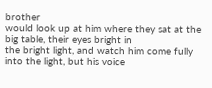brother
would look up at him where they sat at the big table, their eyes bright in
the bright light, and watch him come fully into the light, but his voice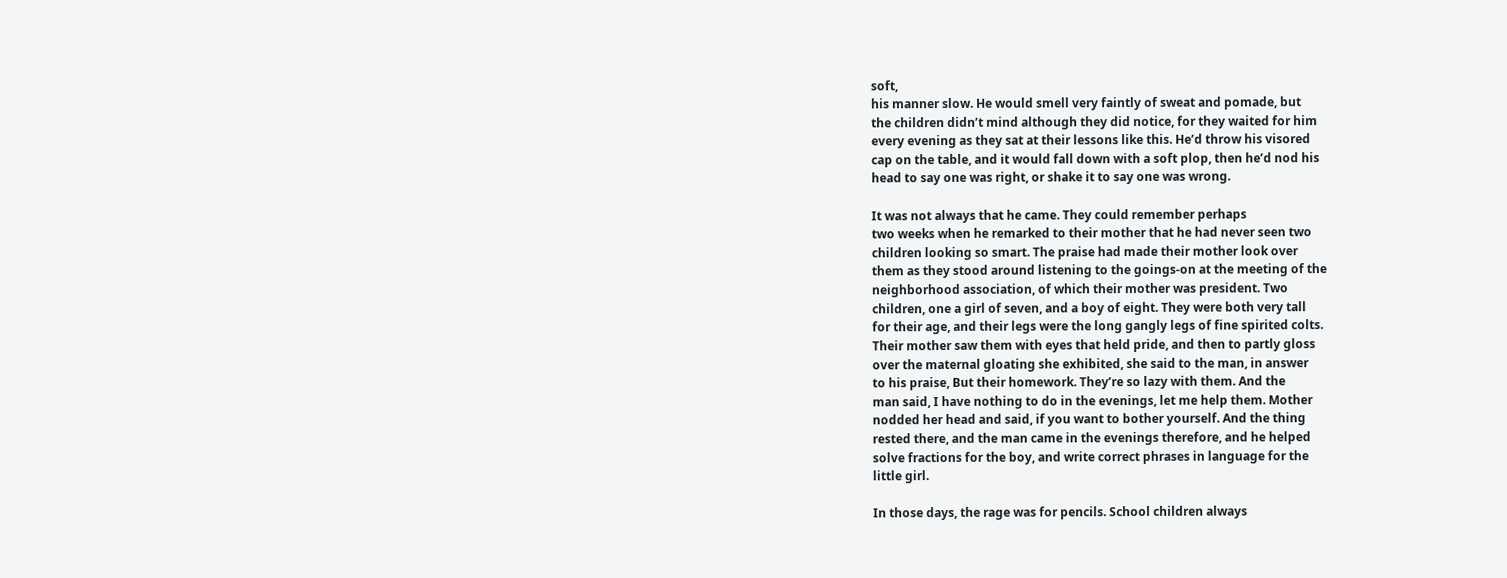soft,
his manner slow. He would smell very faintly of sweat and pomade, but
the children didn’t mind although they did notice, for they waited for him
every evening as they sat at their lessons like this. He’d throw his visored
cap on the table, and it would fall down with a soft plop, then he’d nod his
head to say one was right, or shake it to say one was wrong.

It was not always that he came. They could remember perhaps
two weeks when he remarked to their mother that he had never seen two
children looking so smart. The praise had made their mother look over
them as they stood around listening to the goings-on at the meeting of the
neighborhood association, of which their mother was president. Two
children, one a girl of seven, and a boy of eight. They were both very tall
for their age, and their legs were the long gangly legs of fine spirited colts.
Their mother saw them with eyes that held pride, and then to partly gloss
over the maternal gloating she exhibited, she said to the man, in answer
to his praise, But their homework. They’re so lazy with them. And the
man said, I have nothing to do in the evenings, let me help them. Mother
nodded her head and said, if you want to bother yourself. And the thing
rested there, and the man came in the evenings therefore, and he helped
solve fractions for the boy, and write correct phrases in language for the
little girl.

In those days, the rage was for pencils. School children always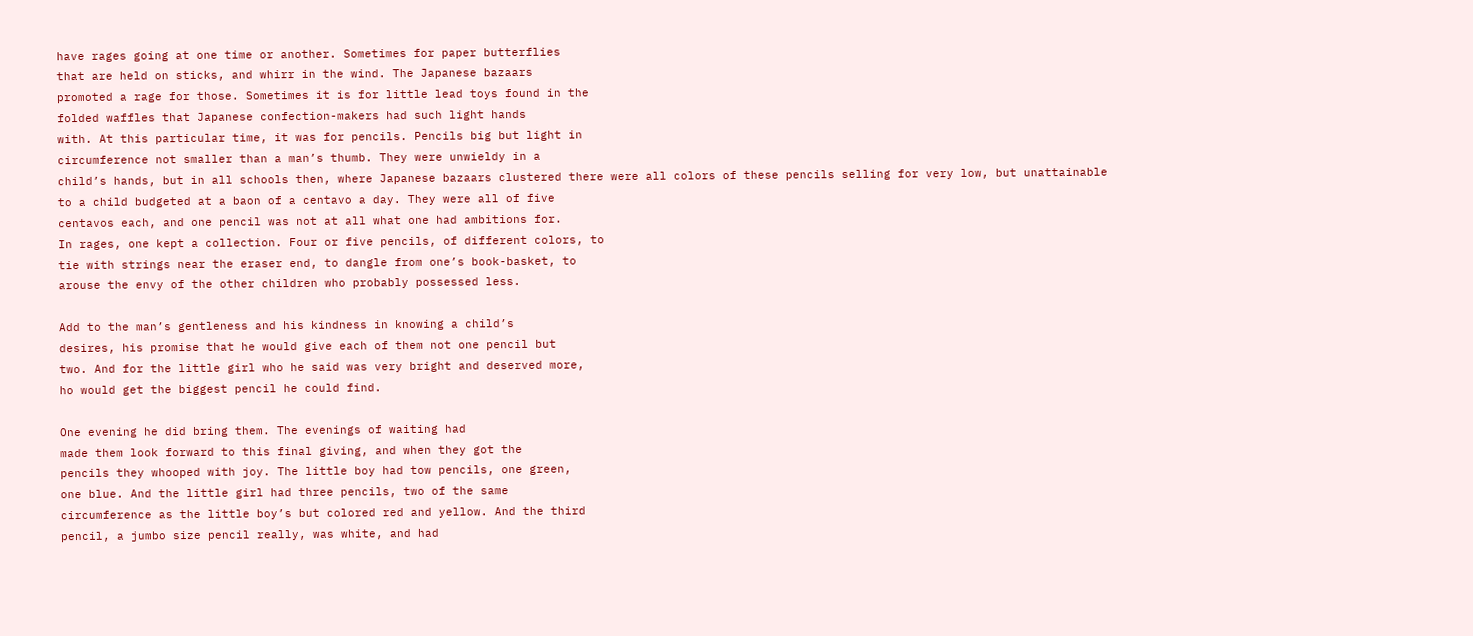have rages going at one time or another. Sometimes for paper butterflies
that are held on sticks, and whirr in the wind. The Japanese bazaars
promoted a rage for those. Sometimes it is for little lead toys found in the
folded waffles that Japanese confection-makers had such light hands
with. At this particular time, it was for pencils. Pencils big but light in
circumference not smaller than a man’s thumb. They were unwieldy in a
child’s hands, but in all schools then, where Japanese bazaars clustered there were all colors of these pencils selling for very low, but unattainable
to a child budgeted at a baon of a centavo a day. They were all of five
centavos each, and one pencil was not at all what one had ambitions for.
In rages, one kept a collection. Four or five pencils, of different colors, to
tie with strings near the eraser end, to dangle from one’s book-basket, to
arouse the envy of the other children who probably possessed less.

Add to the man’s gentleness and his kindness in knowing a child’s
desires, his promise that he would give each of them not one pencil but
two. And for the little girl who he said was very bright and deserved more,
ho would get the biggest pencil he could find.

One evening he did bring them. The evenings of waiting had
made them look forward to this final giving, and when they got the
pencils they whooped with joy. The little boy had tow pencils, one green,
one blue. And the little girl had three pencils, two of the same
circumference as the little boy’s but colored red and yellow. And the third
pencil, a jumbo size pencil really, was white, and had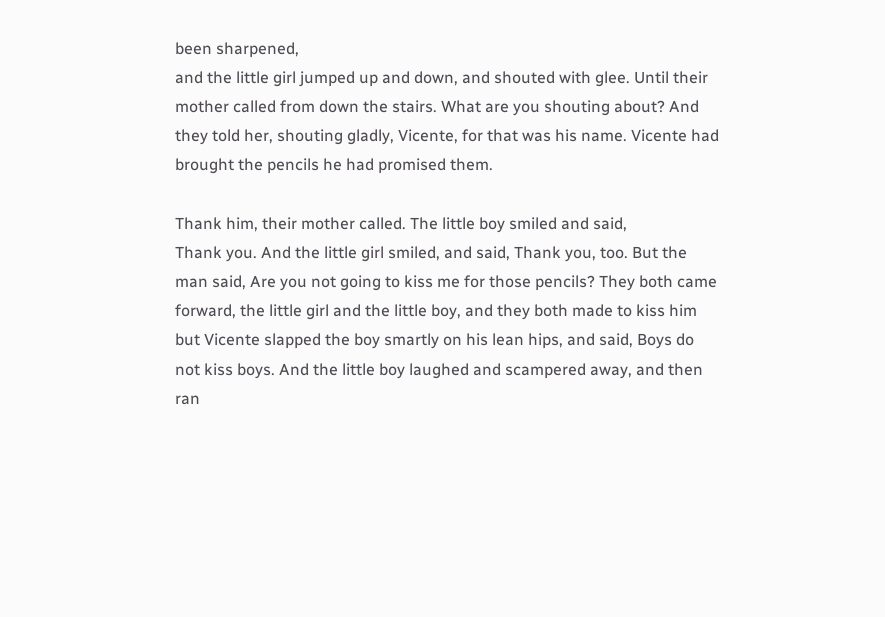been sharpened,
and the little girl jumped up and down, and shouted with glee. Until their
mother called from down the stairs. What are you shouting about? And
they told her, shouting gladly, Vicente, for that was his name. Vicente had
brought the pencils he had promised them.

Thank him, their mother called. The little boy smiled and said,
Thank you. And the little girl smiled, and said, Thank you, too. But the
man said, Are you not going to kiss me for those pencils? They both came
forward, the little girl and the little boy, and they both made to kiss him
but Vicente slapped the boy smartly on his lean hips, and said, Boys do
not kiss boys. And the little boy laughed and scampered away, and then
ran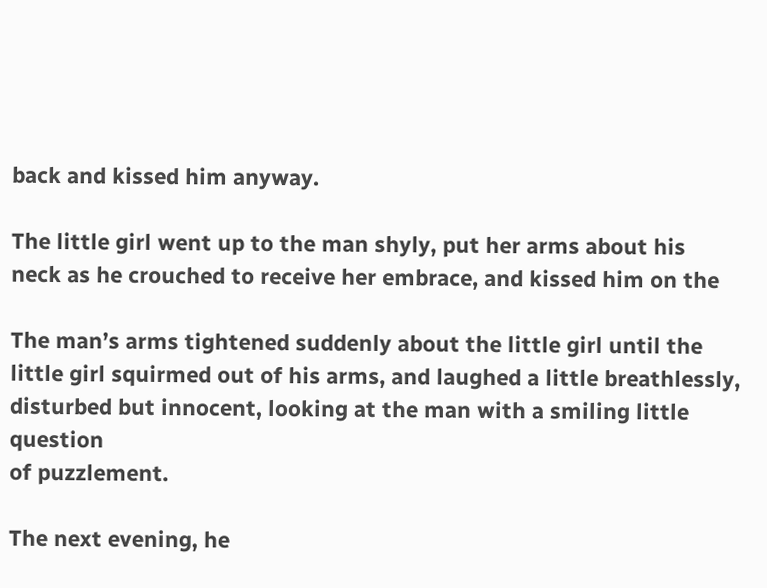back and kissed him anyway.

The little girl went up to the man shyly, put her arms about his
neck as he crouched to receive her embrace, and kissed him on the

The man’s arms tightened suddenly about the little girl until the
little girl squirmed out of his arms, and laughed a little breathlessly,
disturbed but innocent, looking at the man with a smiling little question
of puzzlement.

The next evening, he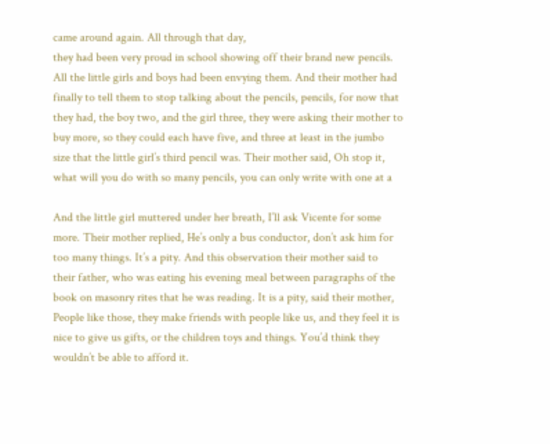came around again. All through that day,
they had been very proud in school showing off their brand new pencils.
All the little girls and boys had been envying them. And their mother had
finally to tell them to stop talking about the pencils, pencils, for now that they had, the boy two, and the girl three, they were asking their mother to
buy more, so they could each have five, and three at least in the jumbo
size that the little girl’s third pencil was. Their mother said, Oh stop it,
what will you do with so many pencils, you can only write with one at a

And the little girl muttered under her breath, I’ll ask Vicente for some more. Their mother replied, He’s only a bus conductor, don’t ask him for
too many things. It’s a pity. And this observation their mother said to
their father, who was eating his evening meal between paragraphs of the
book on masonry rites that he was reading. It is a pity, said their mother,
People like those, they make friends with people like us, and they feel it is
nice to give us gifts, or the children toys and things. You’d think they
wouldn’t be able to afford it.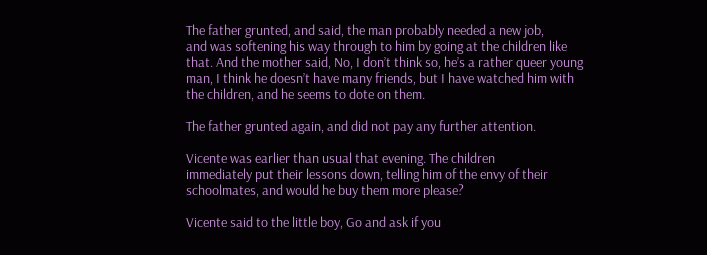The father grunted, and said, the man probably needed a new job,
and was softening his way through to him by going at the children like
that. And the mother said, No, I don’t think so, he’s a rather queer young
man, I think he doesn’t have many friends, but I have watched him with
the children, and he seems to dote on them.

The father grunted again, and did not pay any further attention.

Vicente was earlier than usual that evening. The children
immediately put their lessons down, telling him of the envy of their
schoolmates, and would he buy them more please?

Vicente said to the little boy, Go and ask if you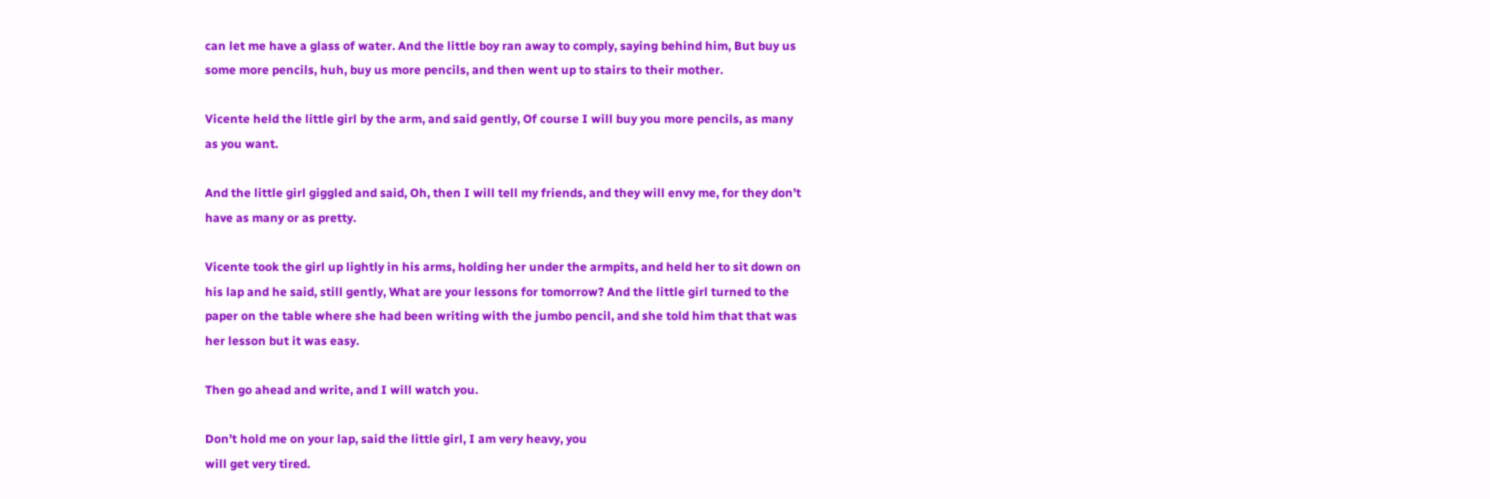can let me have a glass of water. And the little boy ran away to comply, saying behind him, But buy us some more pencils, huh, buy us more pencils, and then went up to stairs to their mother.

Vicente held the little girl by the arm, and said gently, Of course I will buy you more pencils, as many as you want.

And the little girl giggled and said, Oh, then I will tell my friends, and they will envy me, for they don’t have as many or as pretty.

Vicente took the girl up lightly in his arms, holding her under the armpits, and held her to sit down on his lap and he said, still gently, What are your lessons for tomorrow? And the little girl turned to the paper on the table where she had been writing with the jumbo pencil, and she told him that that was her lesson but it was easy.

Then go ahead and write, and I will watch you.

Don’t hold me on your lap, said the little girl, I am very heavy, you
will get very tired.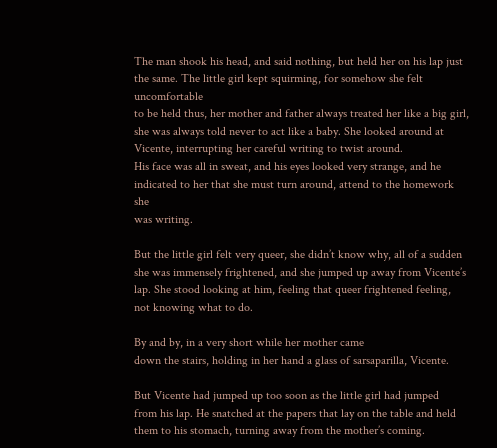The man shook his head, and said nothing, but held her on his lap just the same. The little girl kept squirming, for somehow she felt uncomfortable
to be held thus, her mother and father always treated her like a big girl,
she was always told never to act like a baby. She looked around at
Vicente, interrupting her careful writing to twist around.
His face was all in sweat, and his eyes looked very strange, and he
indicated to her that she must turn around, attend to the homework she
was writing.

But the little girl felt very queer, she didn’t know why, all of a sudden she was immensely frightened, and she jumped up away from Vicente’s lap. She stood looking at him, feeling that queer frightened feeling,
not knowing what to do.

By and by, in a very short while her mother came
down the stairs, holding in her hand a glass of sarsaparilla, Vicente.

But Vicente had jumped up too soon as the little girl had jumped
from his lap. He snatched at the papers that lay on the table and held
them to his stomach, turning away from the mother’s coming.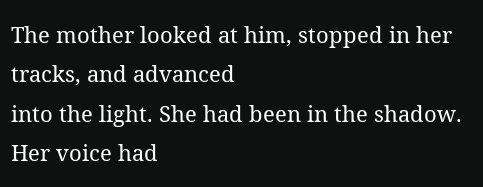The mother looked at him, stopped in her tracks, and advanced
into the light. She had been in the shadow. Her voice had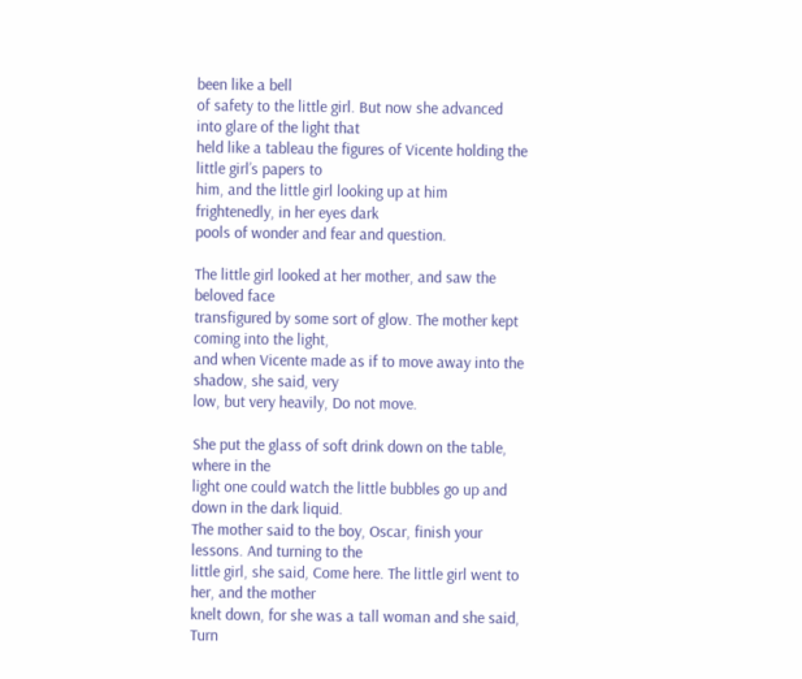been like a bell
of safety to the little girl. But now she advanced into glare of the light that
held like a tableau the figures of Vicente holding the little girl’s papers to
him, and the little girl looking up at him frightenedly, in her eyes dark
pools of wonder and fear and question.

The little girl looked at her mother, and saw the beloved face
transfigured by some sort of glow. The mother kept coming into the light,
and when Vicente made as if to move away into the shadow, she said, very
low, but very heavily, Do not move.

She put the glass of soft drink down on the table, where in the
light one could watch the little bubbles go up and down in the dark liquid.
The mother said to the boy, Oscar, finish your lessons. And turning to the
little girl, she said, Come here. The little girl went to her, and the mother
knelt down, for she was a tall woman and she said, Turn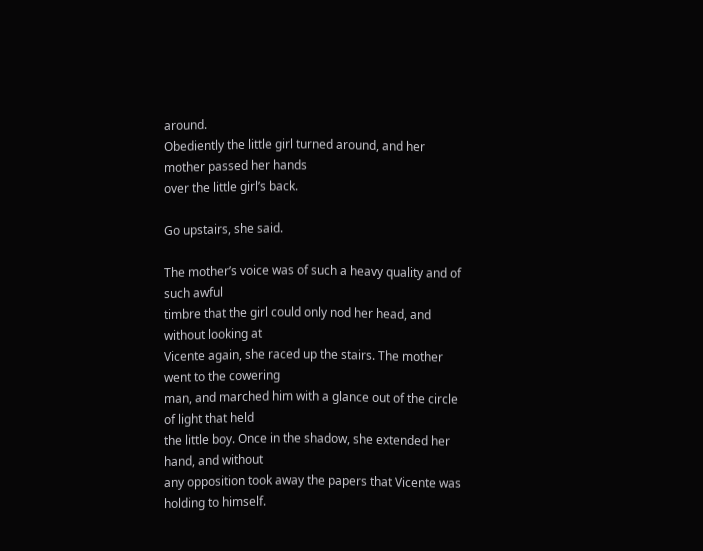around.
Obediently the little girl turned around, and her mother passed her hands
over the little girl’s back.

Go upstairs, she said.

The mother’s voice was of such a heavy quality and of such awful
timbre that the girl could only nod her head, and without looking at
Vicente again, she raced up the stairs. The mother went to the cowering
man, and marched him with a glance out of the circle of light that held
the little boy. Once in the shadow, she extended her hand, and without
any opposition took away the papers that Vicente was holding to himself.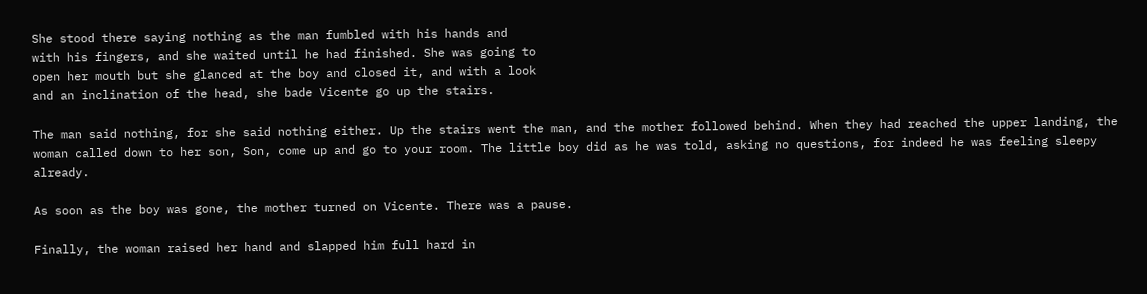She stood there saying nothing as the man fumbled with his hands and
with his fingers, and she waited until he had finished. She was going to
open her mouth but she glanced at the boy and closed it, and with a look
and an inclination of the head, she bade Vicente go up the stairs.

The man said nothing, for she said nothing either. Up the stairs went the man, and the mother followed behind. When they had reached the upper landing, the woman called down to her son, Son, come up and go to your room. The little boy did as he was told, asking no questions, for indeed he was feeling sleepy already.

As soon as the boy was gone, the mother turned on Vicente. There was a pause.

Finally, the woman raised her hand and slapped him full hard in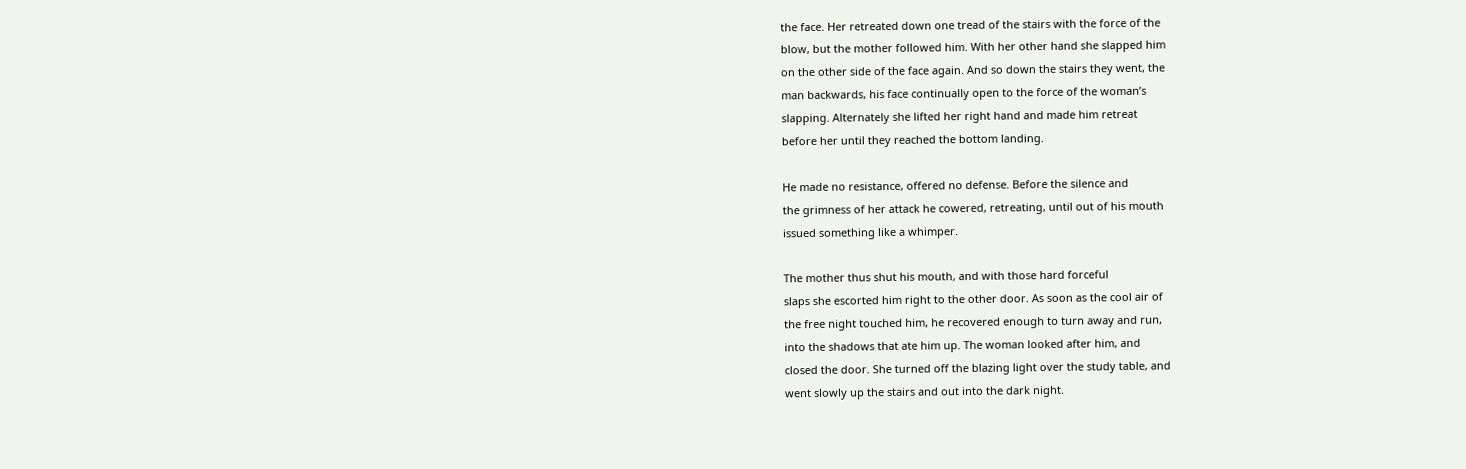the face. Her retreated down one tread of the stairs with the force of the
blow, but the mother followed him. With her other hand she slapped him
on the other side of the face again. And so down the stairs they went, the
man backwards, his face continually open to the force of the woman’s
slapping. Alternately she lifted her right hand and made him retreat
before her until they reached the bottom landing.

He made no resistance, offered no defense. Before the silence and
the grimness of her attack he cowered, retreating, until out of his mouth
issued something like a whimper.

The mother thus shut his mouth, and with those hard forceful
slaps she escorted him right to the other door. As soon as the cool air of
the free night touched him, he recovered enough to turn away and run,
into the shadows that ate him up. The woman looked after him, and
closed the door. She turned off the blazing light over the study table, and
went slowly up the stairs and out into the dark night.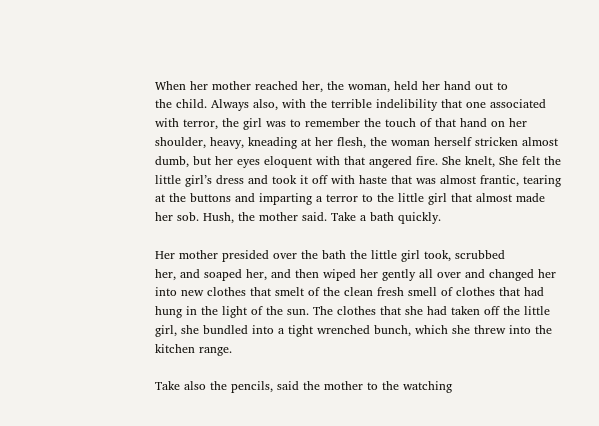When her mother reached her, the woman, held her hand out to
the child. Always also, with the terrible indelibility that one associated
with terror, the girl was to remember the touch of that hand on her
shoulder, heavy, kneading at her flesh, the woman herself stricken almost
dumb, but her eyes eloquent with that angered fire. She knelt, She felt the
little girl’s dress and took it off with haste that was almost frantic, tearing
at the buttons and imparting a terror to the little girl that almost made
her sob. Hush, the mother said. Take a bath quickly.

Her mother presided over the bath the little girl took, scrubbed
her, and soaped her, and then wiped her gently all over and changed her
into new clothes that smelt of the clean fresh smell of clothes that had
hung in the light of the sun. The clothes that she had taken off the little
girl, she bundled into a tight wrenched bunch, which she threw into the
kitchen range.

Take also the pencils, said the mother to the watching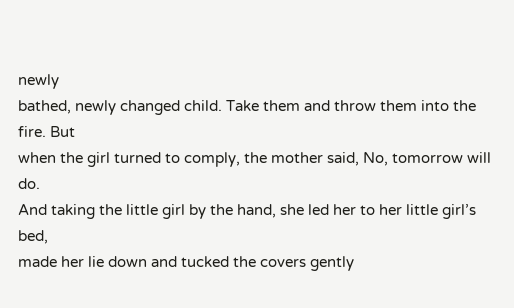newly
bathed, newly changed child. Take them and throw them into the fire. But
when the girl turned to comply, the mother said, No, tomorrow will do.
And taking the little girl by the hand, she led her to her little girl’s bed,
made her lie down and tucked the covers gently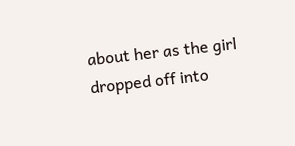about her as the girl
dropped off into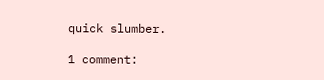quick slumber.

1 comment: